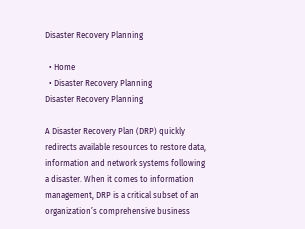Disaster Recovery Planning

  • Home
  • Disaster Recovery Planning
Disaster Recovery Planning

A Disaster Recovery Plan (DRP) quickly redirects available resources to restore data, information and network systems following a disaster. When it comes to information management, DRP is a critical subset of an organization’s comprehensive business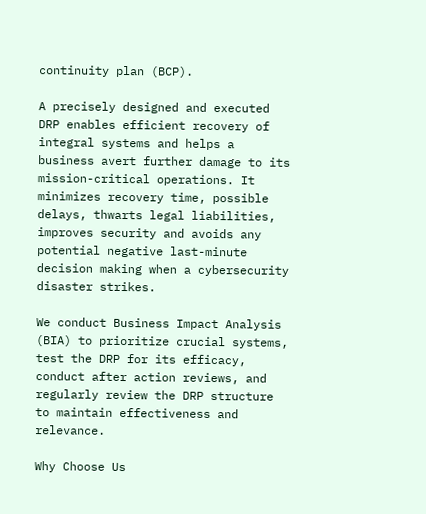continuity plan (BCP).

A precisely designed and executed DRP enables efficient recovery of integral systems and helps a business avert further damage to its mission-critical operations. It minimizes recovery time, possible delays, thwarts legal liabilities, improves security and avoids any potential negative last-minute decision making when a cybersecurity disaster strikes.

We conduct Business Impact Analysis (BIA) to prioritize crucial systems, test the DRP for its efficacy, conduct after action reviews, and regularly review the DRP structure to maintain effectiveness and relevance.

Why Choose Us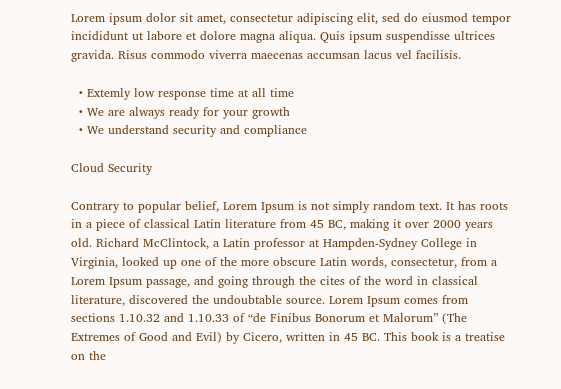Lorem ipsum dolor sit amet, consectetur adipiscing elit, sed do eiusmod tempor incididunt ut labore et dolore magna aliqua. Quis ipsum suspendisse ultrices gravida. Risus commodo viverra maecenas accumsan lacus vel facilisis.

  • Extemly low response time at all time
  • We are always ready for your growth
  • We understand security and compliance

Cloud Security

Contrary to popular belief, Lorem Ipsum is not simply random text. It has roots in a piece of classical Latin literature from 45 BC, making it over 2000 years old. Richard McClintock, a Latin professor at Hampden-Sydney College in Virginia, looked up one of the more obscure Latin words, consectetur, from a Lorem Ipsum passage, and going through the cites of the word in classical literature, discovered the undoubtable source. Lorem Ipsum comes from sections 1.10.32 and 1.10.33 of “de Finibus Bonorum et Malorum” (The Extremes of Good and Evil) by Cicero, written in 45 BC. This book is a treatise on the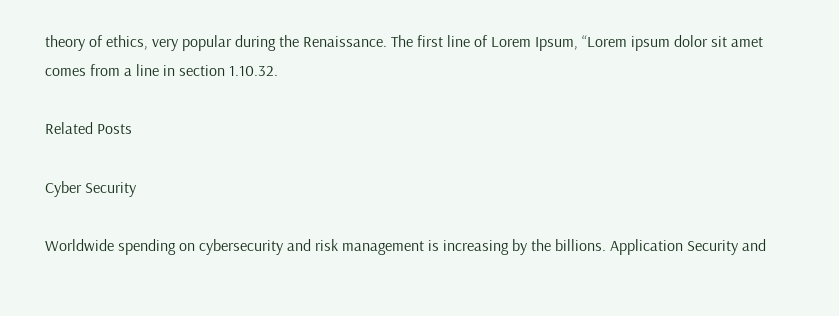theory of ethics, very popular during the Renaissance. The first line of Lorem Ipsum, “Lorem ipsum dolor sit amet comes from a line in section 1.10.32.

Related Posts

Cyber Security

Worldwide spending on cybersecurity and risk management is increasing by the billions. Application Security and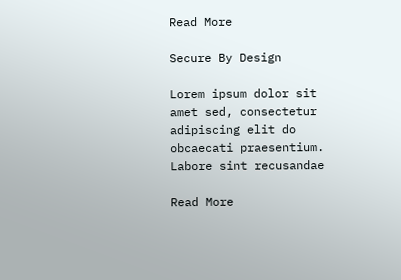Read More

Secure By Design

Lorem ipsum dolor sit amet sed, consectetur adipiscing elit do obcaecati praesentium. Labore sint recusandae

Read More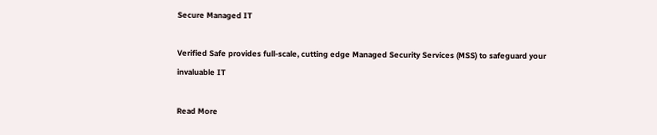Secure Managed IT

Verified Safe provides full-scale, cutting edge Managed Security Services (MSS) to safeguard your invaluable IT

Read More